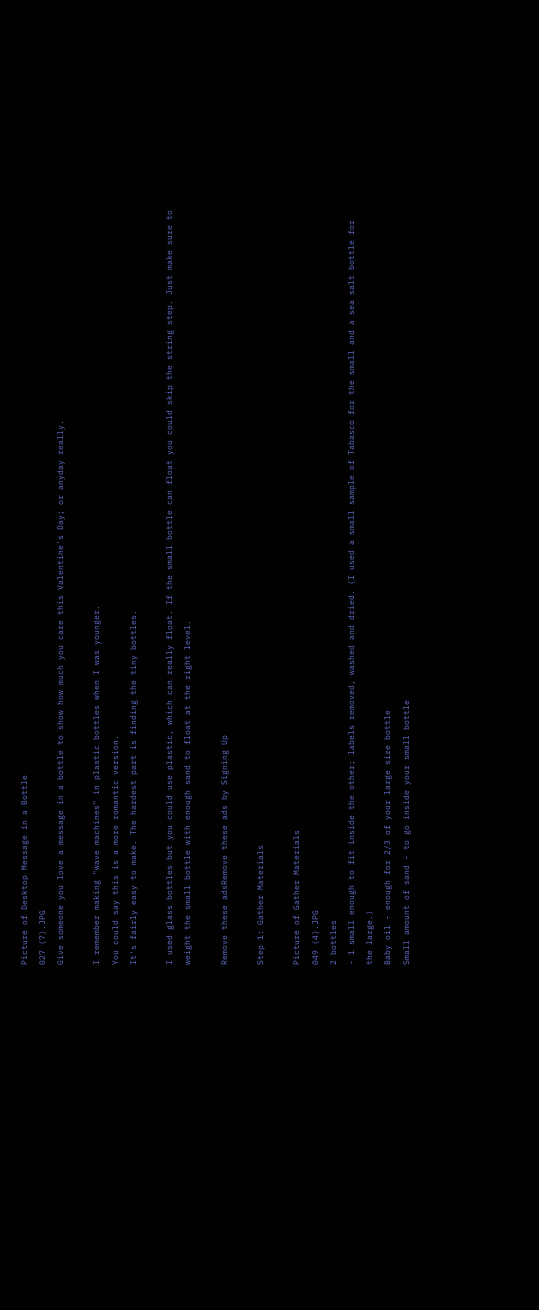Picture of Desktop Message in a Bottle
027 (7).JPG
Give someone you love a message in a bottle to show how much you care this Valentine's Day; or anyday really.

I remember making "wave machines" in plastic bottles when I was younger.
You could say this is a more romantic version.
It's fairly easy to make. The hardest part is finding the tiny bottles.

I used glass bottles but you could use plastic, which can really float. If the small bottle can float you could skip the string step. Just make sure to weight the small bottle with enough sand to float at the right level.

Remove these adsRemove these ads by Signing Up

Step 1: Gather Materials

Picture of Gather Materials
049 (4).JPG
2 bottles
- 1 small enough to fit inside the other; labels removed, washed and dried. (I used a small sample of Tabasco for the small and a sea salt bottle for the large.)
Baby oil - enough for 2/3 of your large size bottle
Small amount of sand - to go inside your small bottle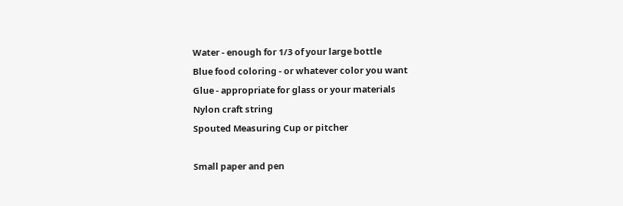Water - enough for 1/3 of your large bottle
Blue food coloring - or whatever color you want
Glue - appropriate for glass or your materials
Nylon craft string
Spouted Measuring Cup or pitcher

Small paper and pen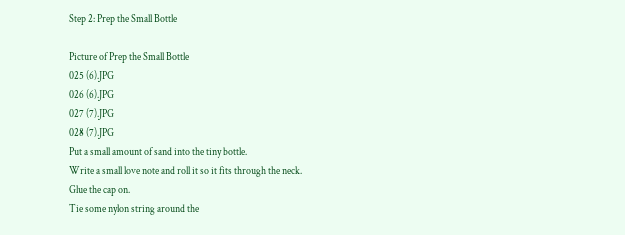Step 2: Prep the Small Bottle

Picture of Prep the Small Bottle
025 (6).JPG
026 (6).JPG
027 (7).JPG
028 (7).JPG
Put a small amount of sand into the tiny bottle.
Write a small love note and roll it so it fits through the neck.
Glue the cap on.
Tie some nylon string around the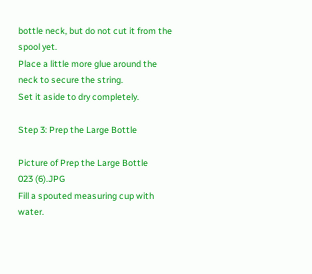bottle neck, but do not cut it from the spool yet.
Place a little more glue around the neck to secure the string.
Set it aside to dry completely.

Step 3: Prep the Large Bottle

Picture of Prep the Large Bottle
023 (6).JPG
Fill a spouted measuring cup with water.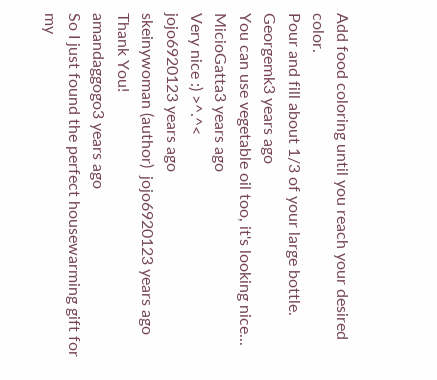Add food coloring until you reach your desired color.
Pour and fill about 1/3 of your large bottle.
Georgemk3 years ago
You can use vegetable oil too, it's looking nice...
MicioGatta3 years ago
Very nice :) >^.^<
jojo6920123 years ago
skeinywoman (author)  jojo6920123 years ago
Thank You!
amandaggogo3 years ago
So I just found the perfect housewarming gift for my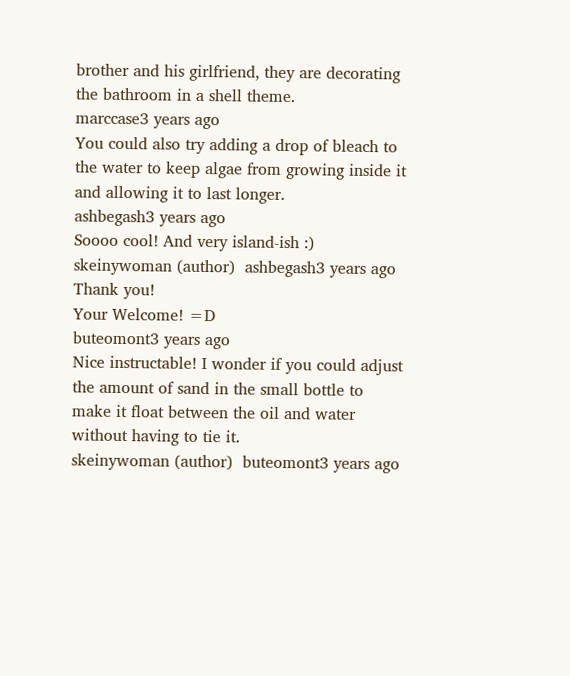brother and his girlfriend, they are decorating the bathroom in a shell theme.
marccase3 years ago
You could also try adding a drop of bleach to the water to keep algae from growing inside it and allowing it to last longer.
ashbegash3 years ago
Soooo cool! And very island-ish :)
skeinywoman (author)  ashbegash3 years ago
Thank you!
Your Welcome! =D
buteomont3 years ago
Nice instructable! I wonder if you could adjust the amount of sand in the small bottle to make it float between the oil and water without having to tie it.
skeinywoman (author)  buteomont3 years ago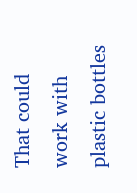That could work with plastic bottles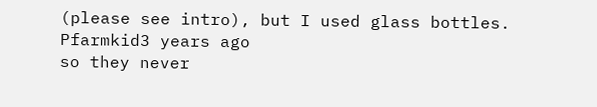(please see intro), but I used glass bottles.
Pfarmkid3 years ago
so they never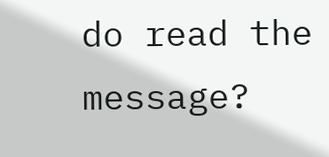do read the message?